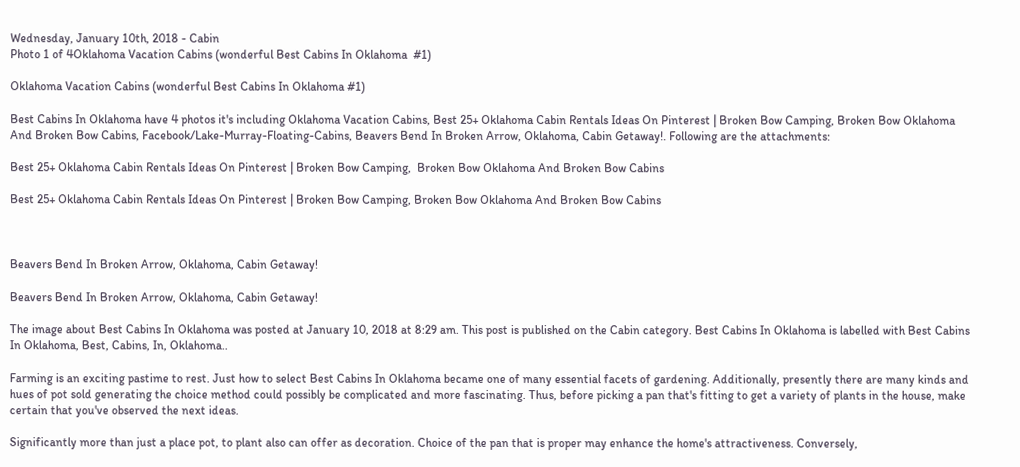Wednesday, January 10th, 2018 - Cabin
Photo 1 of 4Oklahoma Vacation Cabins (wonderful Best Cabins In Oklahoma  #1)

Oklahoma Vacation Cabins (wonderful Best Cabins In Oklahoma #1)

Best Cabins In Oklahoma have 4 photos it's including Oklahoma Vacation Cabins, Best 25+ Oklahoma Cabin Rentals Ideas On Pinterest | Broken Bow Camping, Broken Bow Oklahoma And Broken Bow Cabins, Facebook/Lake-Murray-Floating-Cabins, Beavers Bend In Broken Arrow, Oklahoma, Cabin Getaway!. Following are the attachments:

Best 25+ Oklahoma Cabin Rentals Ideas On Pinterest | Broken Bow Camping,  Broken Bow Oklahoma And Broken Bow Cabins

Best 25+ Oklahoma Cabin Rentals Ideas On Pinterest | Broken Bow Camping, Broken Bow Oklahoma And Broken Bow Cabins



Beavers Bend In Broken Arrow, Oklahoma, Cabin Getaway!

Beavers Bend In Broken Arrow, Oklahoma, Cabin Getaway!

The image about Best Cabins In Oklahoma was posted at January 10, 2018 at 8:29 am. This post is published on the Cabin category. Best Cabins In Oklahoma is labelled with Best Cabins In Oklahoma, Best, Cabins, In, Oklahoma..

Farming is an exciting pastime to rest. Just how to select Best Cabins In Oklahoma became one of many essential facets of gardening. Additionally, presently there are many kinds and hues of pot sold generating the choice method could possibly be complicated and more fascinating. Thus, before picking a pan that's fitting to get a variety of plants in the house, make certain that you've observed the next ideas.

Significantly more than just a place pot, to plant also can offer as decoration. Choice of the pan that is proper may enhance the home's attractiveness. Conversely,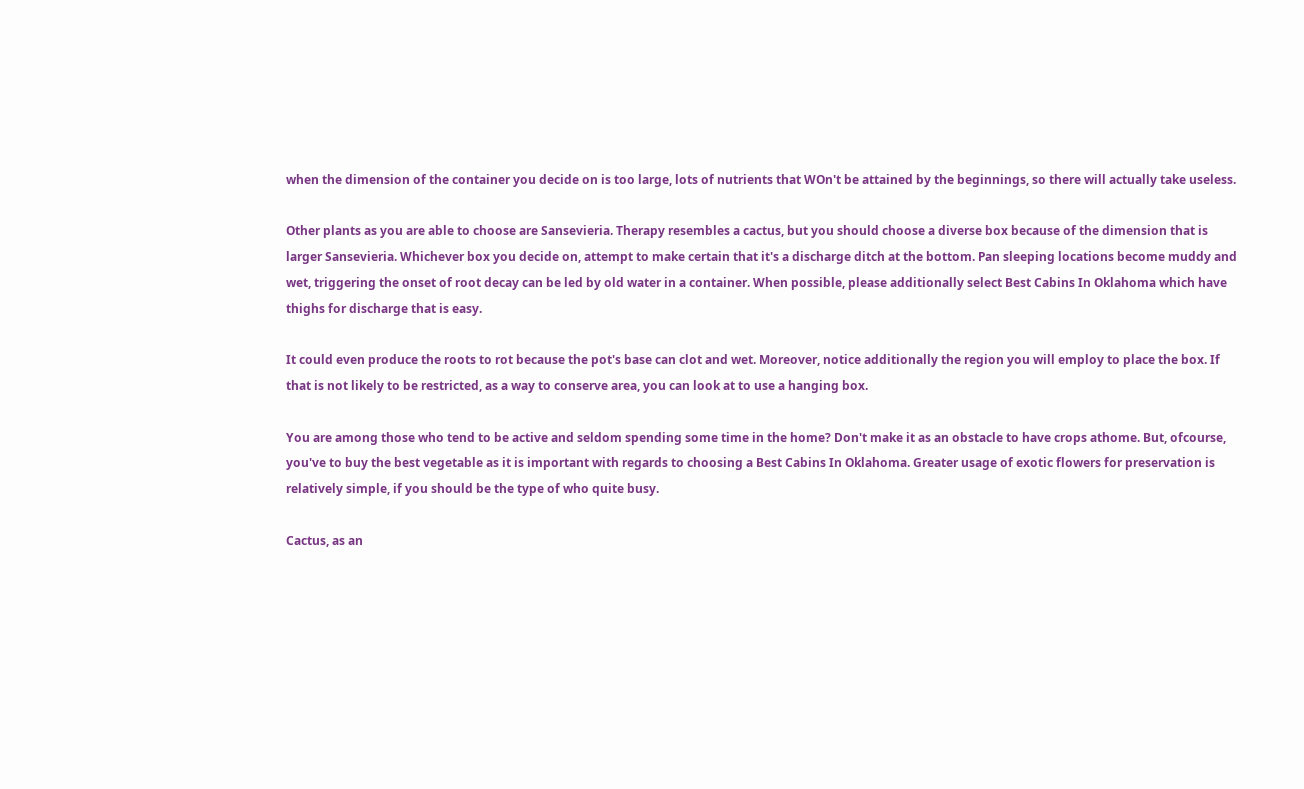when the dimension of the container you decide on is too large, lots of nutrients that WOn't be attained by the beginnings, so there will actually take useless.

Other plants as you are able to choose are Sansevieria. Therapy resembles a cactus, but you should choose a diverse box because of the dimension that is larger Sansevieria. Whichever box you decide on, attempt to make certain that it's a discharge ditch at the bottom. Pan sleeping locations become muddy and wet, triggering the onset of root decay can be led by old water in a container. When possible, please additionally select Best Cabins In Oklahoma which have thighs for discharge that is easy.

It could even produce the roots to rot because the pot's base can clot and wet. Moreover, notice additionally the region you will employ to place the box. If that is not likely to be restricted, as a way to conserve area, you can look at to use a hanging box.

You are among those who tend to be active and seldom spending some time in the home? Don't make it as an obstacle to have crops athome. But, ofcourse, you've to buy the best vegetable as it is important with regards to choosing a Best Cabins In Oklahoma. Greater usage of exotic flowers for preservation is relatively simple, if you should be the type of who quite busy.

Cactus, as an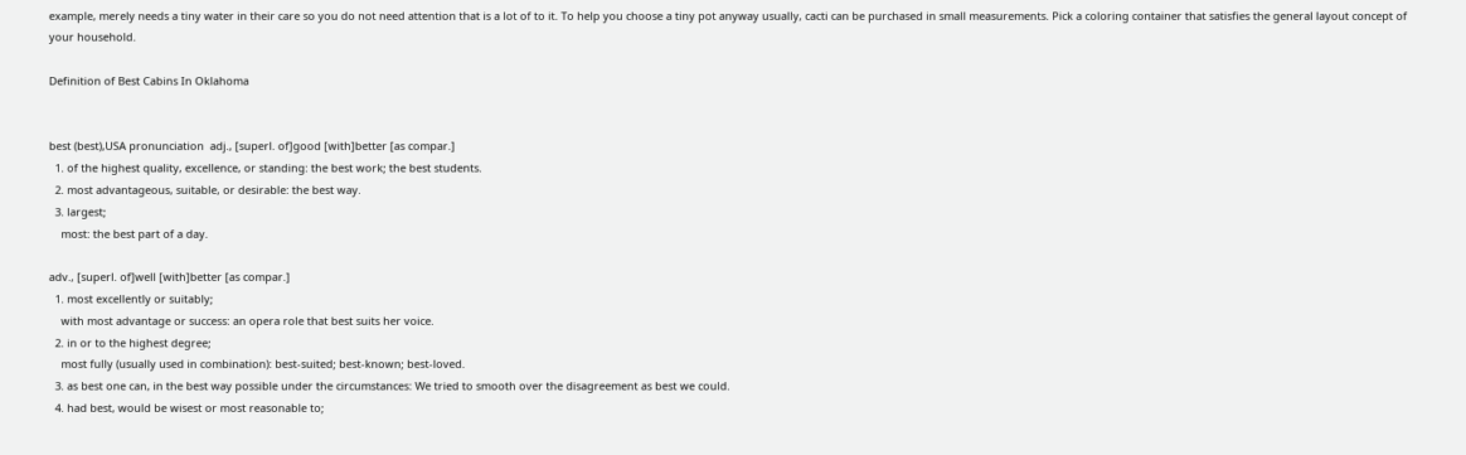example, merely needs a tiny water in their care so you do not need attention that is a lot of to it. To help you choose a tiny pot anyway usually, cacti can be purchased in small measurements. Pick a coloring container that satisfies the general layout concept of your household.

Definition of Best Cabins In Oklahoma


best (best),USA pronunciation  adj., [superl. of]good [with]better [as compar.]
  1. of the highest quality, excellence, or standing: the best work; the best students.
  2. most advantageous, suitable, or desirable: the best way.
  3. largest;
    most: the best part of a day.

adv., [superl. of]well [with]better [as compar.]
  1. most excellently or suitably;
    with most advantage or success: an opera role that best suits her voice.
  2. in or to the highest degree;
    most fully (usually used in combination): best-suited; best-known; best-loved.
  3. as best one can, in the best way possible under the circumstances: We tried to smooth over the disagreement as best we could.
  4. had best, would be wisest or most reasonable to;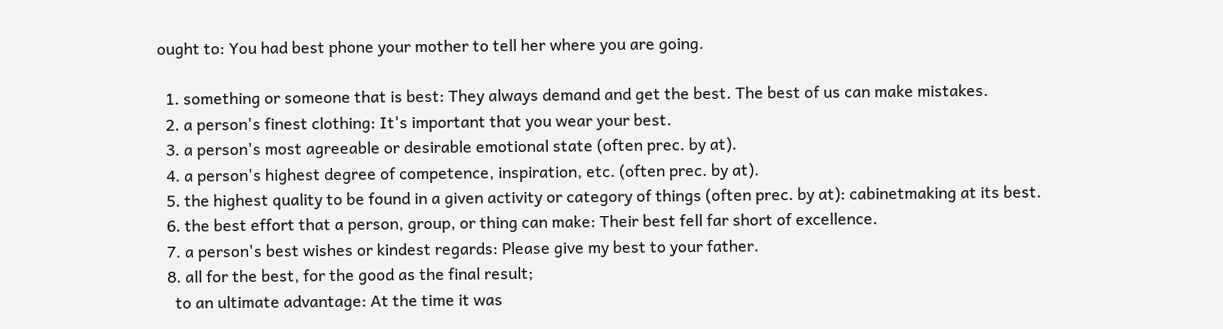ought to: You had best phone your mother to tell her where you are going.

  1. something or someone that is best: They always demand and get the best. The best of us can make mistakes.
  2. a person's finest clothing: It's important that you wear your best.
  3. a person's most agreeable or desirable emotional state (often prec. by at).
  4. a person's highest degree of competence, inspiration, etc. (often prec. by at).
  5. the highest quality to be found in a given activity or category of things (often prec. by at): cabinetmaking at its best.
  6. the best effort that a person, group, or thing can make: Their best fell far short of excellence.
  7. a person's best wishes or kindest regards: Please give my best to your father.
  8. all for the best, for the good as the final result;
    to an ultimate advantage: At the time it was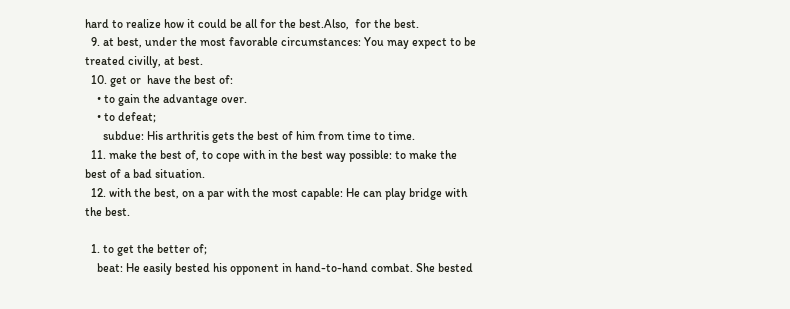hard to realize how it could be all for the best.Also,  for the best.
  9. at best, under the most favorable circumstances: You may expect to be treated civilly, at best.
  10. get or  have the best of:
    • to gain the advantage over.
    • to defeat;
      subdue: His arthritis gets the best of him from time to time.
  11. make the best of, to cope with in the best way possible: to make the best of a bad situation.
  12. with the best, on a par with the most capable: He can play bridge with the best.

  1. to get the better of;
    beat: He easily bested his opponent in hand-to-hand combat. She bested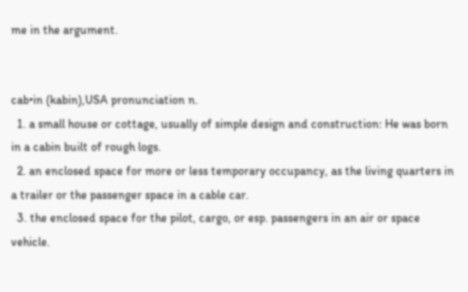me in the argument.


cab•in (kabin),USA pronunciation n.
  1. a small house or cottage, usually of simple design and construction: He was born in a cabin built of rough logs.
  2. an enclosed space for more or less temporary occupancy, as the living quarters in a trailer or the passenger space in a cable car.
  3. the enclosed space for the pilot, cargo, or esp. passengers in an air or space vehicle.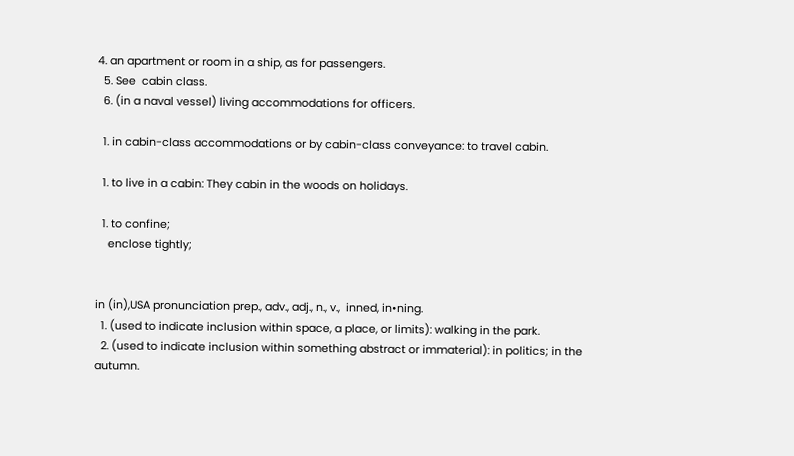4. an apartment or room in a ship, as for passengers.
  5. See  cabin class.
  6. (in a naval vessel) living accommodations for officers.

  1. in cabin-class accommodations or by cabin-class conveyance: to travel cabin.

  1. to live in a cabin: They cabin in the woods on holidays.

  1. to confine;
    enclose tightly;


in (in),USA pronunciation prep., adv., adj., n., v.,  inned, in•ning.
  1. (used to indicate inclusion within space, a place, or limits): walking in the park.
  2. (used to indicate inclusion within something abstract or immaterial): in politics; in the autumn.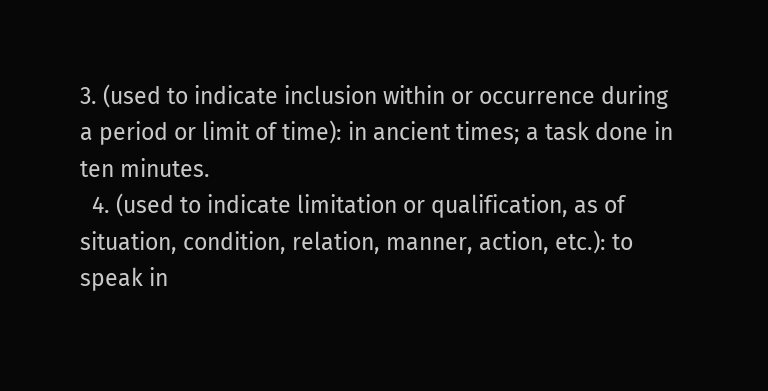3. (used to indicate inclusion within or occurrence during a period or limit of time): in ancient times; a task done in ten minutes.
  4. (used to indicate limitation or qualification, as of situation, condition, relation, manner, action, etc.): to speak in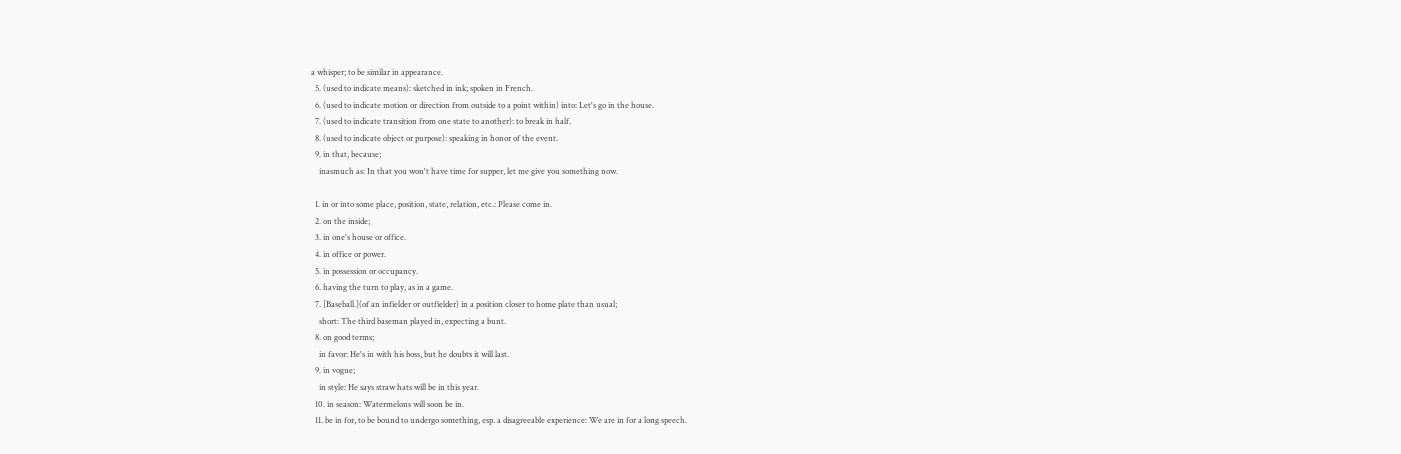a whisper; to be similar in appearance.
  5. (used to indicate means): sketched in ink; spoken in French.
  6. (used to indicate motion or direction from outside to a point within) into: Let's go in the house.
  7. (used to indicate transition from one state to another): to break in half.
  8. (used to indicate object or purpose): speaking in honor of the event.
  9. in that, because;
    inasmuch as: In that you won't have time for supper, let me give you something now.

  1. in or into some place, position, state, relation, etc.: Please come in.
  2. on the inside;
  3. in one's house or office.
  4. in office or power.
  5. in possession or occupancy.
  6. having the turn to play, as in a game.
  7. [Baseball.](of an infielder or outfielder) in a position closer to home plate than usual;
    short: The third baseman played in, expecting a bunt.
  8. on good terms;
    in favor: He's in with his boss, but he doubts it will last.
  9. in vogue;
    in style: He says straw hats will be in this year.
  10. in season: Watermelons will soon be in.
  11. be in for, to be bound to undergo something, esp. a disagreeable experience: We are in for a long speech.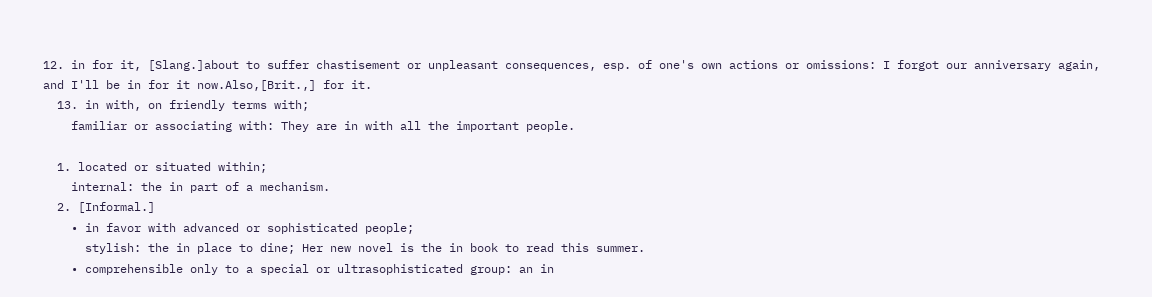12. in for it, [Slang.]about to suffer chastisement or unpleasant consequences, esp. of one's own actions or omissions: I forgot our anniversary again, and I'll be in for it now.Also,[Brit.,] for it.
  13. in with, on friendly terms with;
    familiar or associating with: They are in with all the important people.

  1. located or situated within;
    internal: the in part of a mechanism.
  2. [Informal.]
    • in favor with advanced or sophisticated people;
      stylish: the in place to dine; Her new novel is the in book to read this summer.
    • comprehensible only to a special or ultrasophisticated group: an in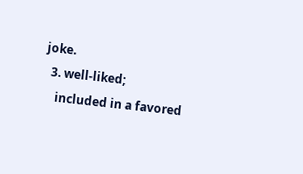joke.
  3. well-liked;
    included in a favored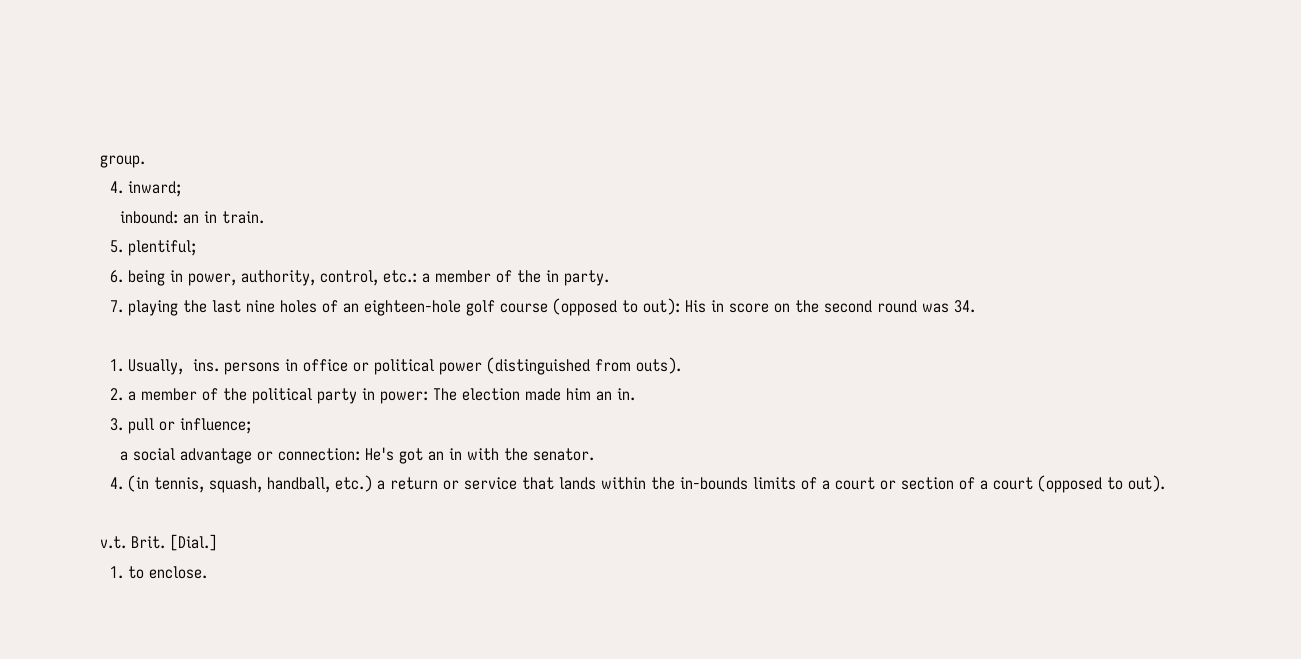group.
  4. inward;
    inbound: an in train.
  5. plentiful;
  6. being in power, authority, control, etc.: a member of the in party.
  7. playing the last nine holes of an eighteen-hole golf course (opposed to out): His in score on the second round was 34.

  1. Usually,  ins. persons in office or political power (distinguished from outs).
  2. a member of the political party in power: The election made him an in.
  3. pull or influence;
    a social advantage or connection: He's got an in with the senator.
  4. (in tennis, squash, handball, etc.) a return or service that lands within the in-bounds limits of a court or section of a court (opposed to out).

v.t. Brit. [Dial.]
  1. to enclose.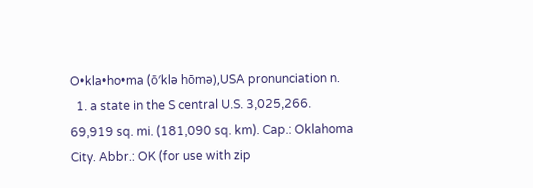O•kla•ho•ma (ō′klə hōmə),USA pronunciation n.
  1. a state in the S central U.S. 3,025,266. 69,919 sq. mi. (181,090 sq. km). Cap.: Oklahoma City. Abbr.: OK (for use with zip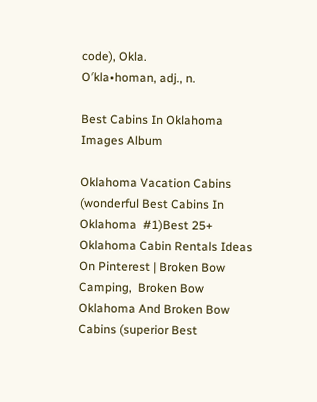code), Okla.
O′kla•homan, adj., n.

Best Cabins In Oklahoma Images Album

Oklahoma Vacation Cabins (wonderful Best Cabins In Oklahoma  #1)Best 25+ Oklahoma Cabin Rentals Ideas On Pinterest | Broken Bow Camping,  Broken Bow Oklahoma And Broken Bow Cabins (superior Best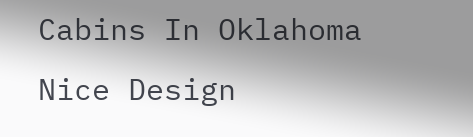Cabins In Oklahoma Nice Design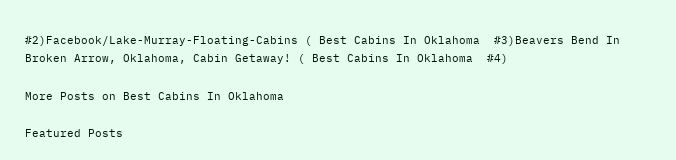#2)Facebook/Lake-Murray-Floating-Cabins ( Best Cabins In Oklahoma  #3)Beavers Bend In Broken Arrow, Oklahoma, Cabin Getaway! ( Best Cabins In Oklahoma  #4)

More Posts on Best Cabins In Oklahoma

Featured Posts